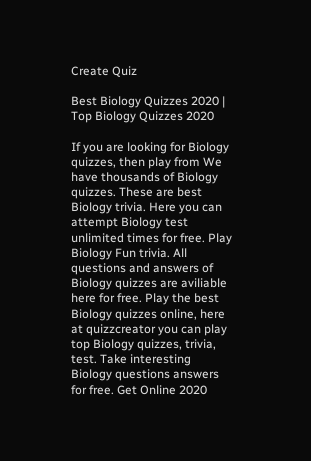Create Quiz

Best Biology Quizzes 2020 | Top Biology Quizzes 2020

If you are looking for Biology quizzes, then play from We have thousands of Biology quizzes. These are best Biology trivia. Here you can attempt Biology test unlimited times for free. Play Biology Fun trivia. All questions and answers of Biology quizzes are aviliable here for free. Play the best Biology quizzes online, here at quizzcreator you can play top Biology quizzes, trivia, test. Take interesting Biology questions answers for free. Get Online 2020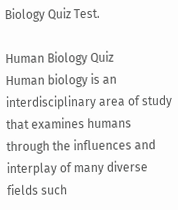Biology Quiz Test.

Human Biology Quiz
Human biology is an interdisciplinary area of study that examines humans through the influences and interplay of many diverse fields such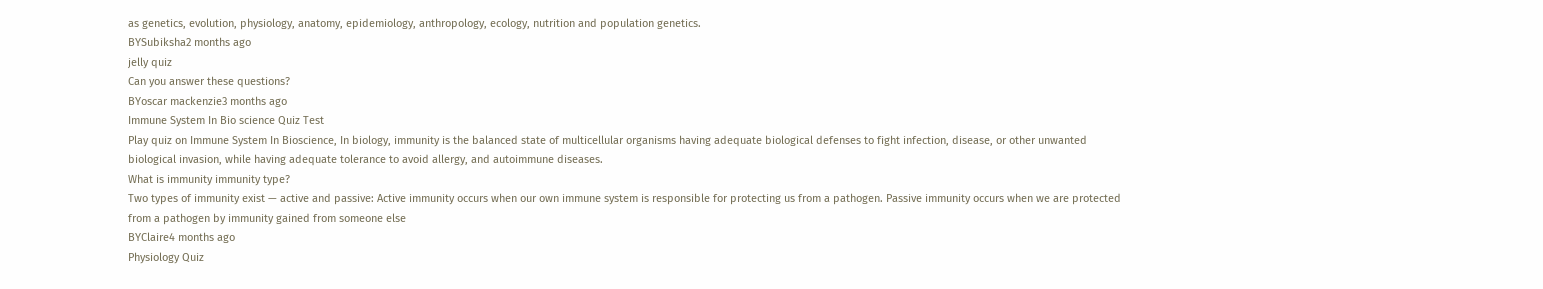as genetics, evolution, physiology, anatomy, epidemiology, anthropology, ecology, nutrition and population genetics.
BYSubiksha2 months ago
jelly quiz
Can you answer these questions?
BYoscar mackenzie3 months ago
Immune System In Bio science Quiz Test
Play quiz on Immune System In Bioscience, In biology, immunity is the balanced state of multicellular organisms having adequate biological defenses to fight infection, disease, or other unwanted biological invasion, while having adequate tolerance to avoid allergy, and autoimmune diseases.
What is immunity immunity type?
Two types of immunity exist — active and passive: Active immunity occurs when our own immune system is responsible for protecting us from a pathogen. Passive immunity occurs when we are protected from a pathogen by immunity gained from someone else
BYClaire4 months ago
Physiology Quiz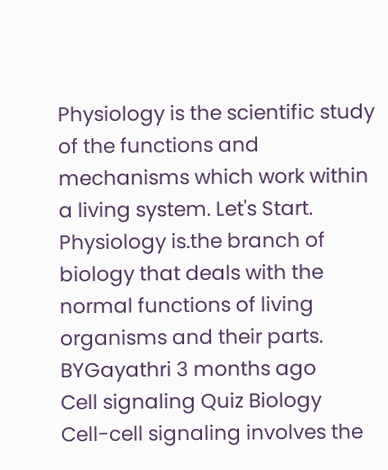Physiology is the scientific study of the functions and mechanisms which work within a living system. Let's Start. Physiology is.the branch of biology that deals with the normal functions of living organisms and their parts.
BYGayathri 3 months ago
Cell signaling Quiz Biology
Cell-cell signaling involves the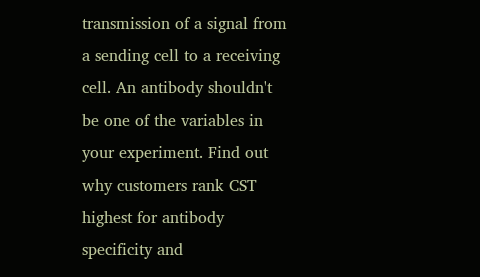transmission of a signal from a sending cell to a receiving cell. An antibody shouldn't be one of the variables in your experiment. Find out why customers rank CST highest for antibody specificity and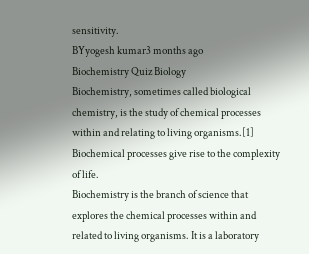sensitivity.
BYyogesh kumar3 months ago
Biochemistry Quiz Biology
Biochemistry, sometimes called biological chemistry, is the study of chemical processes within and relating to living organisms.[1] Biochemical processes give rise to the complexity of life.
Biochemistry is the branch of science that explores the chemical processes within and related to living organisms. It is a laboratory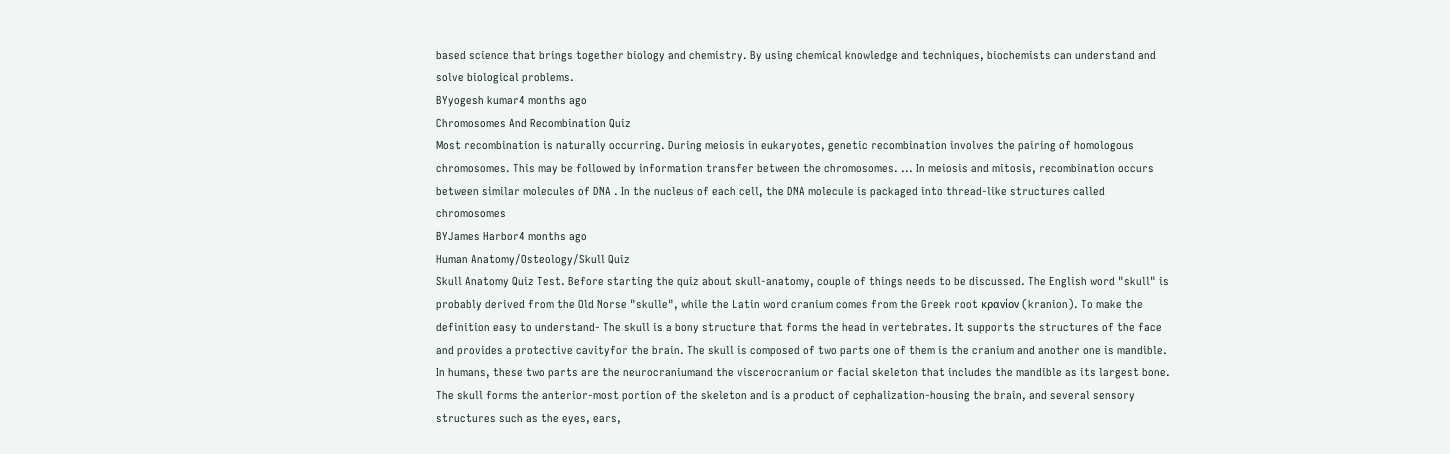based science that brings together biology and chemistry. By using chemical knowledge and techniques, biochemists can understand and solve biological problems.
BYyogesh kumar4 months ago
Chromosomes And Recombination Quiz
Most recombination is naturally occurring. During meiosis in eukaryotes, genetic recombination involves the pairing of homologous chromosomes. This may be followed by information transfer between the chromosomes. ... In meiosis and mitosis, recombination occurs between similar molecules of DNA . In the nucleus of each cell, the DNA molecule is packaged into thread-like structures called chromosomes
BYJames Harbor4 months ago
Human Anatomy/Osteology/Skull Quiz
Skull Anatomy Quiz Test. Before starting the quiz about skull-anatomy, couple of things needs to be discussed. The English word "skull" is probably derived from the Old Norse "skulle", while the Latin word cranium comes from the Greek root κρανίον (kranion). To make the definition easy to understand- The skull is a bony structure that forms the head in vertebrates. It supports the structures of the face and provides a protective cavityfor the brain. The skull is composed of two parts one of them is the cranium and another one is mandible. In humans, these two parts are the neurocraniumand the viscerocranium or facial skeleton that includes the mandible as its largest bone. The skull forms the anterior-most portion of the skeleton and is a product of cephalization-housing the brain, and several sensory structures such as the eyes, ears,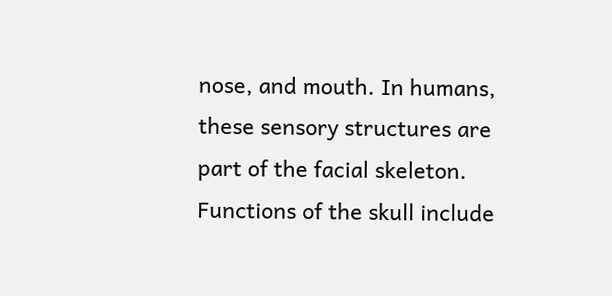nose, and mouth. In humans, these sensory structures are part of the facial skeleton. Functions of the skull include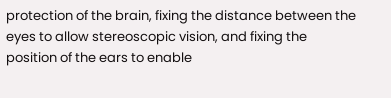protection of the brain, fixing the distance between the eyes to allow stereoscopic vision, and fixing the position of the ears to enable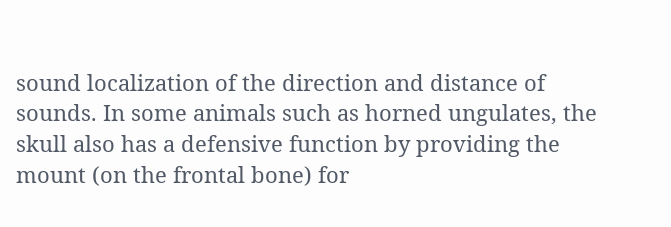sound localization of the direction and distance of sounds. In some animals such as horned ungulates, the skull also has a defensive function by providing the mount (on the frontal bone) for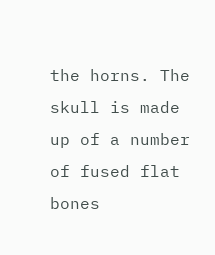the horns. The skull is made up of a number of fused flat bones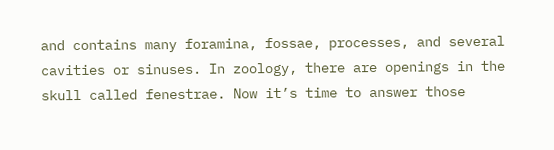and contains many foramina, fossae, processes, and several cavities or sinuses. In zoology, there are openings in the skull called fenestrae. Now it’s time to answer those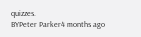quizzes.
BYPeter Parker4 months ago